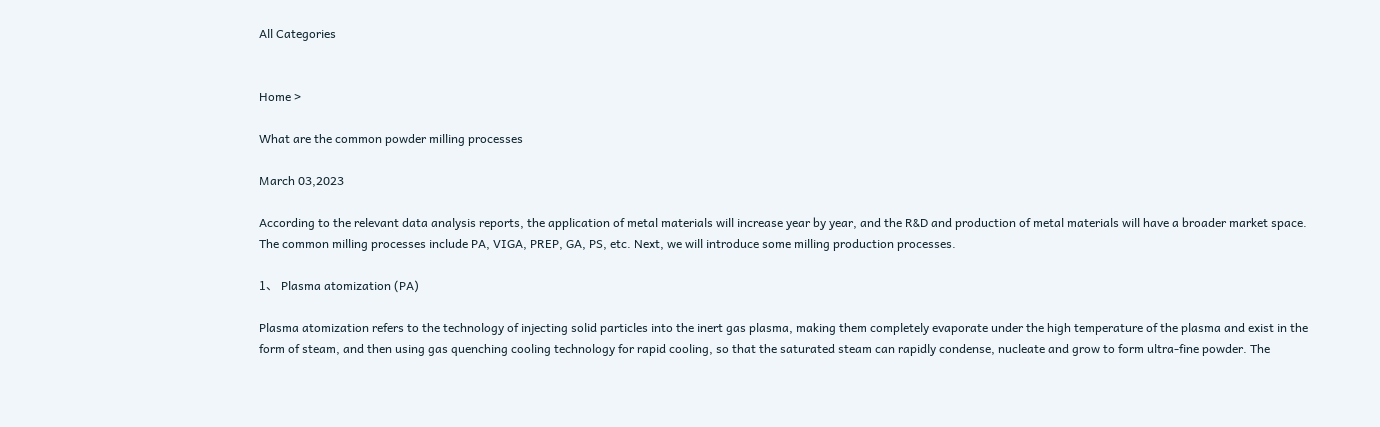All Categories


Home >

What are the common powder milling processes

March 03,2023

According to the relevant data analysis reports, the application of metal materials will increase year by year, and the R&D and production of metal materials will have a broader market space. The common milling processes include PA, VIGA, PREP, GA, PS, etc. Next, we will introduce some milling production processes.

1、 Plasma atomization (PA)

Plasma atomization refers to the technology of injecting solid particles into the inert gas plasma, making them completely evaporate under the high temperature of the plasma and exist in the form of steam, and then using gas quenching cooling technology for rapid cooling, so that the saturated steam can rapidly condense, nucleate and grow to form ultra-fine powder. The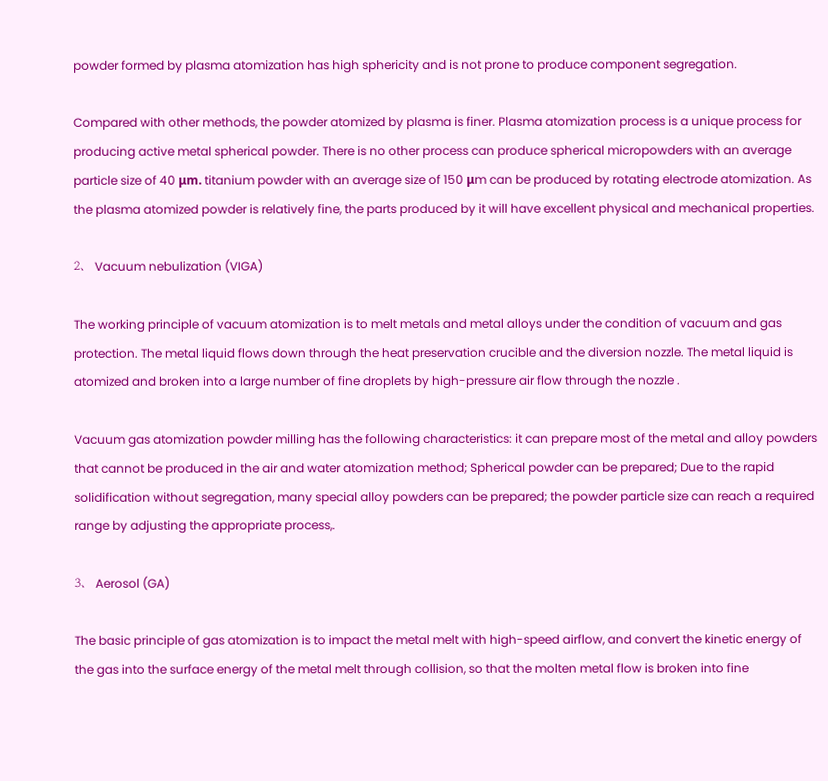powder formed by plasma atomization has high sphericity and is not prone to produce component segregation.

Compared with other methods, the powder atomized by plasma is finer. Plasma atomization process is a unique process for producing active metal spherical powder. There is no other process can produce spherical micropowders with an average particle size of 40 μm. titanium powder with an average size of 150 μm can be produced by rotating electrode atomization. As the plasma atomized powder is relatively fine, the parts produced by it will have excellent physical and mechanical properties.

2、 Vacuum nebulization (VIGA)

The working principle of vacuum atomization is to melt metals and metal alloys under the condition of vacuum and gas protection. The metal liquid flows down through the heat preservation crucible and the diversion nozzle. The metal liquid is atomized and broken into a large number of fine droplets by high-pressure air flow through the nozzle .

Vacuum gas atomization powder milling has the following characteristics: it can prepare most of the metal and alloy powders that cannot be produced in the air and water atomization method; Spherical powder can be prepared; Due to the rapid solidification without segregation, many special alloy powders can be prepared; the powder particle size can reach a required range by adjusting the appropriate process,.

3、 Aerosol (GA)

The basic principle of gas atomization is to impact the metal melt with high-speed airflow, and convert the kinetic energy of the gas into the surface energy of the metal melt through collision, so that the molten metal flow is broken into fine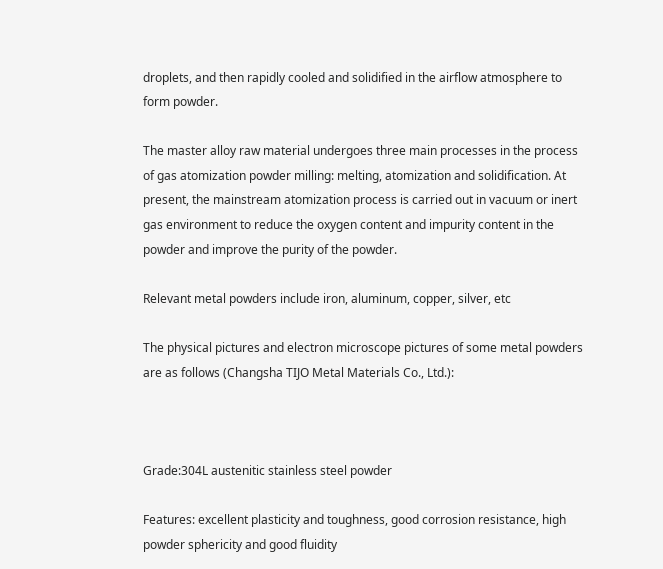droplets, and then rapidly cooled and solidified in the airflow atmosphere to form powder.

The master alloy raw material undergoes three main processes in the process of gas atomization powder milling: melting, atomization and solidification. At present, the mainstream atomization process is carried out in vacuum or inert gas environment to reduce the oxygen content and impurity content in the powder and improve the purity of the powder.

Relevant metal powders include iron, aluminum, copper, silver, etc

The physical pictures and electron microscope pictures of some metal powders are as follows (Changsha TIJO Metal Materials Co., Ltd.):



Grade:304L austenitic stainless steel powder

Features: excellent plasticity and toughness, good corrosion resistance, high powder sphericity and good fluidity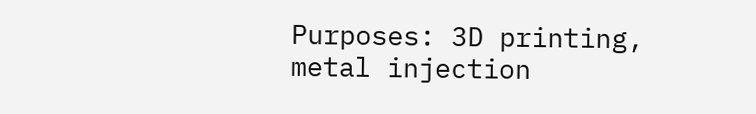Purposes: 3D printing, metal injection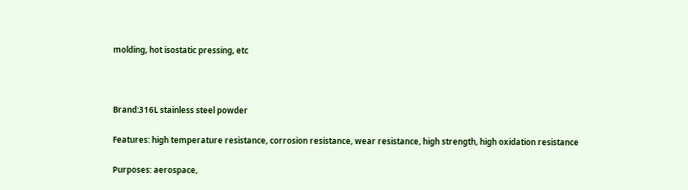molding, hot isostatic pressing, etc



Brand:316L stainless steel powder

Features: high temperature resistance, corrosion resistance, wear resistance, high strength, high oxidation resistance

Purposes: aerospace,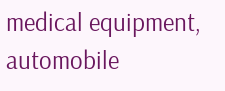medical equipment, automobile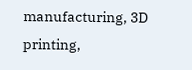manufacturing, 3D printing,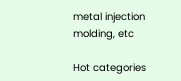metal injection molding, etc

Hot categories